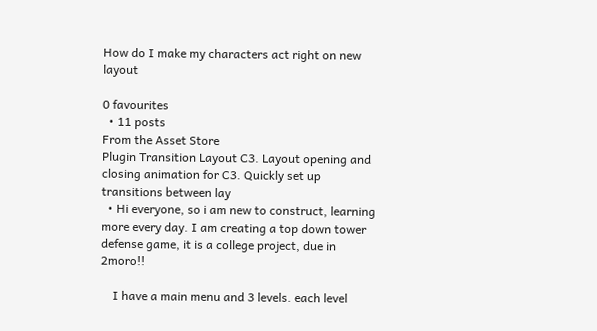How do I make my characters act right on new layout

0 favourites
  • 11 posts
From the Asset Store
Plugin Transition Layout C3. Layout opening and closing animation for C3. Quickly set up transitions between lay
  • Hi everyone, so i am new to construct, learning more every day. I am creating a top down tower defense game, it is a college project, due in 2moro!!

    I have a main menu and 3 levels. each level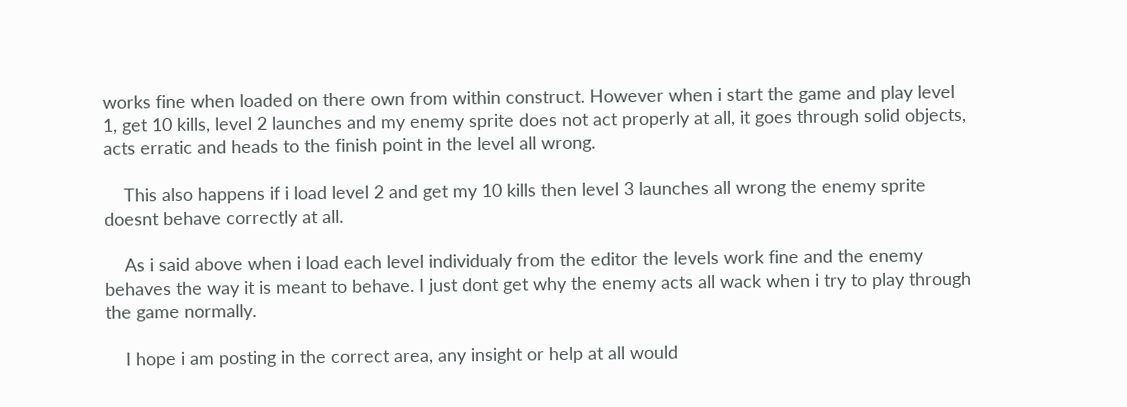works fine when loaded on there own from within construct. However when i start the game and play level 1, get 10 kills, level 2 launches and my enemy sprite does not act properly at all, it goes through solid objects, acts erratic and heads to the finish point in the level all wrong.

    This also happens if i load level 2 and get my 10 kills then level 3 launches all wrong the enemy sprite doesnt behave correctly at all.

    As i said above when i load each level individualy from the editor the levels work fine and the enemy behaves the way it is meant to behave. I just dont get why the enemy acts all wack when i try to play through the game normally.

    I hope i am posting in the correct area, any insight or help at all would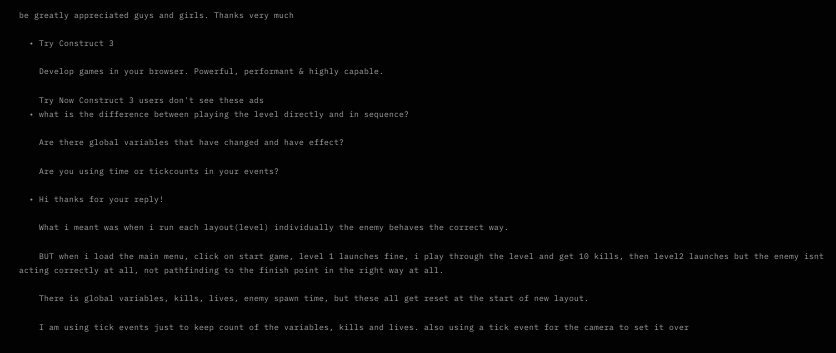be greatly appreciated guys and girls. Thanks very much

  • Try Construct 3

    Develop games in your browser. Powerful, performant & highly capable.

    Try Now Construct 3 users don't see these ads
  • what is the difference between playing the level directly and in sequence?

    Are there global variables that have changed and have effect?

    Are you using time or tickcounts in your events?

  • Hi thanks for your reply!

    What i meant was when i run each layout(level) individually the enemy behaves the correct way.

    BUT when i load the main menu, click on start game, level 1 launches fine, i play through the level and get 10 kills, then level2 launches but the enemy isnt acting correctly at all, not pathfinding to the finish point in the right way at all.

    There is global variables, kills, lives, enemy spawn time, but these all get reset at the start of new layout.

    I am using tick events just to keep count of the variables, kills and lives. also using a tick event for the camera to set it over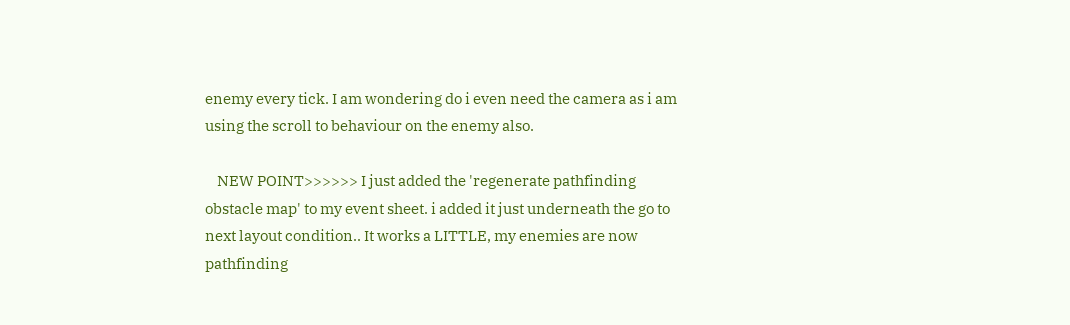enemy every tick. I am wondering do i even need the camera as i am using the scroll to behaviour on the enemy also.

    NEW POINT>>>>>> I just added the 'regenerate pathfinding obstacle map' to my event sheet. i added it just underneath the go to next layout condition.. It works a LITTLE, my enemies are now pathfinding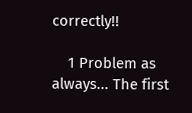correctly!!

    1 Problem as always... The first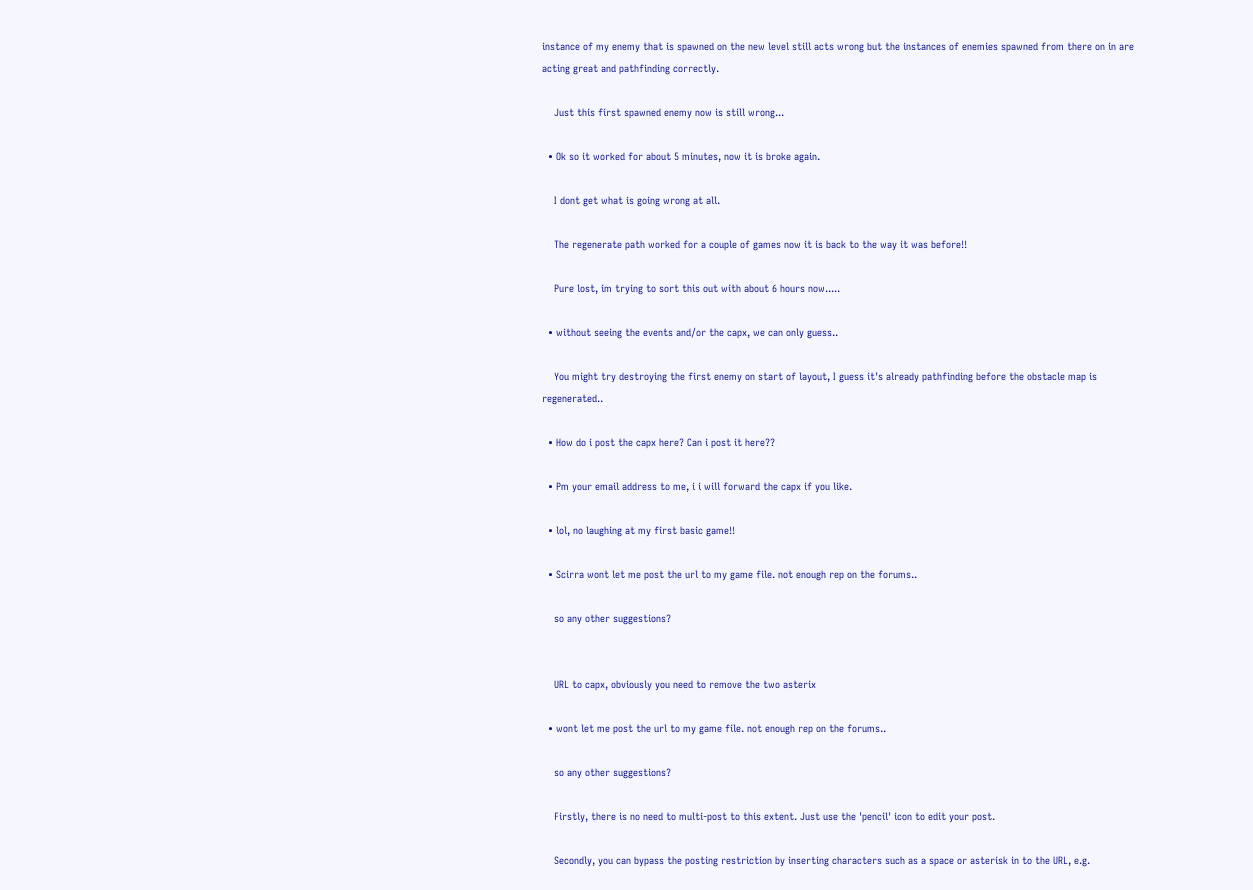instance of my enemy that is spawned on the new level still acts wrong but the instances of enemies spawned from there on in are acting great and pathfinding correctly.

    Just this first spawned enemy now is still wrong...

  • Ok so it worked for about 5 minutes, now it is broke again.

    I dont get what is going wrong at all.

    The regenerate path worked for a couple of games now it is back to the way it was before!!

    Pure lost, im trying to sort this out with about 6 hours now.....

  • without seeing the events and/or the capx, we can only guess..

    You might try destroying the first enemy on start of layout, I guess it's already pathfinding before the obstacle map is regenerated..

  • How do i post the capx here? Can i post it here??

  • Pm your email address to me, i i will forward the capx if you like.

  • lol, no laughing at my first basic game!!

  • Scirra wont let me post the url to my game file. not enough rep on the forums..

    so any other suggestions?


    URL to capx, obviously you need to remove the two asterix

  • wont let me post the url to my game file. not enough rep on the forums..

    so any other suggestions?

    Firstly, there is no need to multi-post to this extent. Just use the 'pencil' icon to edit your post.

    Secondly, you can bypass the posting restriction by inserting characters such as a space or asterisk in to the URL, e.g.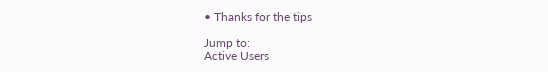• Thanks for the tips

Jump to:
Active Users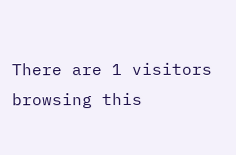There are 1 visitors browsing this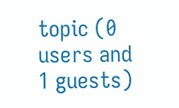topic (0 users and 1 guests)